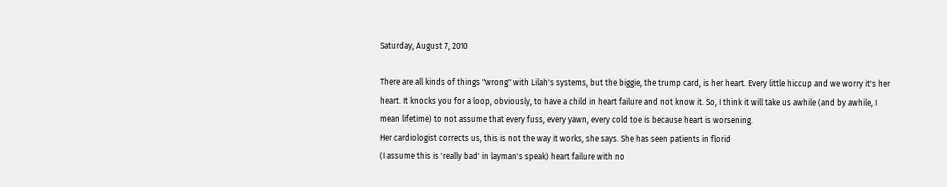Saturday, August 7, 2010

There are all kinds of things "wrong" with Lilah's systems, but the biggie, the trump card, is her heart. Every little hiccup and we worry it's her heart. It knocks you for a loop, obviously, to have a child in heart failure and not know it. So, I think it will take us awhile (and by awhile, I mean lifetime) to not assume that every fuss, every yawn, every cold toe is because heart is worsening.
Her cardiologist corrects us, this is not the way it works, she says. She has seen patients in florid
(I assume this is 'really bad' in layman's speak) heart failure with no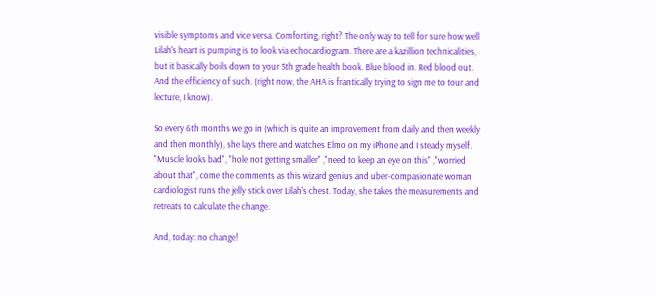visible symptoms and vice versa. Comforting, right? The only way to tell for sure how well Lilah's heart is pumping is to look via echocardiogram. There are a kazillion technicalities, but it basically boils down to your 5th grade health book. Blue blood in. Red blood out. And the efficiency of such. (right now, the AHA is frantically trying to sign me to tour and lecture, I know).

So every 6th months we go in (which is quite an improvement from daily and then weekly and then monthly), she lays there and watches Elmo on my iPhone and I steady myself. "Muscle looks bad", "hole not getting smaller" ,"need to keep an eye on this" ,"worried about that", come the comments as this wizard genius and uber-compasionate woman cardiologist runs the jelly stick over Lilah's chest. Today, she takes the measurements and retreats to calculate the change.

And, today: no change!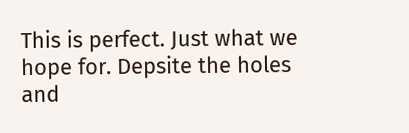This is perfect. Just what we hope for. Depsite the holes and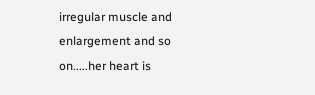irregular muscle and enlargement and so on.....her heart is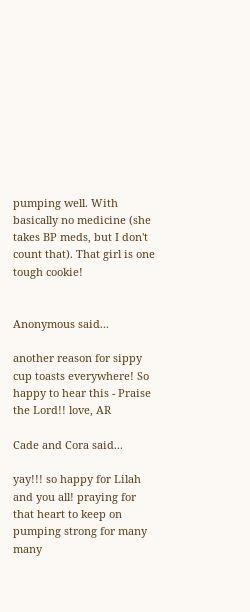pumping well. With basically no medicine (she takes BP meds, but I don't count that). That girl is one tough cookie!


Anonymous said...

another reason for sippy cup toasts everywhere! So happy to hear this - Praise the Lord!! love, AR

Cade and Cora said...

yay!!! so happy for Lilah and you all! praying for that heart to keep on pumping strong for many many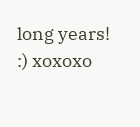long years! :) xoxoxo